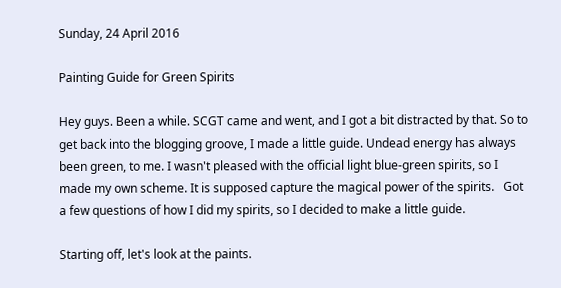Sunday, 24 April 2016

Painting Guide for Green Spirits

Hey guys. Been a while. SCGT came and went, and I got a bit distracted by that. So to get back into the blogging groove, I made a little guide. Undead energy has always been green, to me. I wasn't pleased with the official light blue-green spirits, so I made my own scheme. It is supposed capture the magical power of the spirits.   Got a few questions of how I did my spirits, so I decided to make a little guide.

Starting off, let's look at the paints.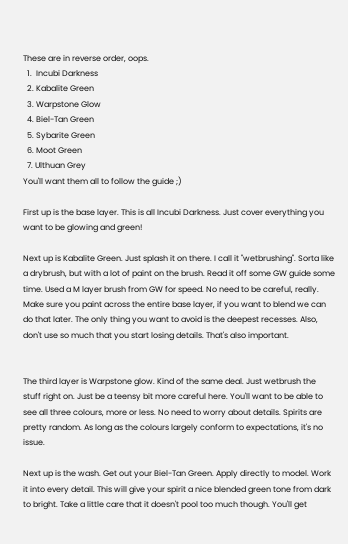These are in reverse order, oops.
  1.  Incubi Darkness
  2. Kabalite Green
  3. Warpstone Glow
  4. Biel-Tan Green
  5. Sybarite Green
  6. Moot Green
  7. Ulthuan Grey
You'll want them all to follow the guide ;)

First up is the base layer. This is all Incubi Darkness. Just cover everything you want to be glowing and green!

Next up is Kabalite Green. Just splash it on there. I call it "wetbrushing". Sorta like a drybrush, but with a lot of paint on the brush. Read it off some GW guide some time. Used a M layer brush from GW for speed. No need to be careful, really. Make sure you paint across the entire base layer, if you want to blend we can do that later. The only thing you want to avoid is the deepest recesses. Also, don't use so much that you start losing details. That's also important.


The third layer is Warpstone glow. Kind of the same deal. Just wetbrush the stuff right on. Just be a teensy bit more careful here. You'll want to be able to see all three colours, more or less. No need to worry about details. Spirits are pretty random. As long as the colours largely conform to expectations, it's no issue.

Next up is the wash. Get out your Biel-Tan Green. Apply directly to model. Work it into every detail. This will give your spirit a nice blended green tone from dark to bright. Take a little care that it doesn't pool too much though. You'll get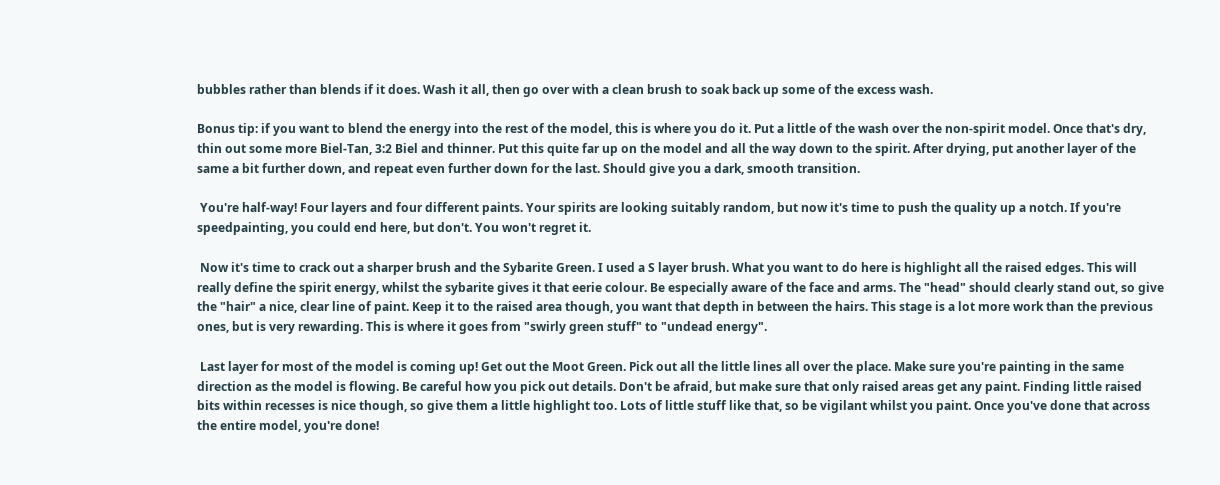bubbles rather than blends if it does. Wash it all, then go over with a clean brush to soak back up some of the excess wash.

Bonus tip: if you want to blend the energy into the rest of the model, this is where you do it. Put a little of the wash over the non-spirit model. Once that's dry, thin out some more Biel-Tan, 3:2 Biel and thinner. Put this quite far up on the model and all the way down to the spirit. After drying, put another layer of the same a bit further down, and repeat even further down for the last. Should give you a dark, smooth transition.

 You're half-way! Four layers and four different paints. Your spirits are looking suitably random, but now it's time to push the quality up a notch. If you're speedpainting, you could end here, but don't. You won't regret it.

 Now it's time to crack out a sharper brush and the Sybarite Green. I used a S layer brush. What you want to do here is highlight all the raised edges. This will really define the spirit energy, whilst the sybarite gives it that eerie colour. Be especially aware of the face and arms. The "head" should clearly stand out, so give the "hair" a nice, clear line of paint. Keep it to the raised area though, you want that depth in between the hairs. This stage is a lot more work than the previous ones, but is very rewarding. This is where it goes from "swirly green stuff" to "undead energy".

 Last layer for most of the model is coming up! Get out the Moot Green. Pick out all the little lines all over the place. Make sure you're painting in the same direction as the model is flowing. Be careful how you pick out details. Don't be afraid, but make sure that only raised areas get any paint. Finding little raised bits within recesses is nice though, so give them a little highlight too. Lots of little stuff like that, so be vigilant whilst you paint. Once you've done that across the entire model, you're done!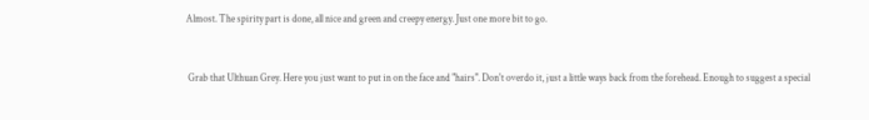Almost. The spirity part is done, all nice and green and creepy energy. Just one more bit to go.


 Grab that Ulthuan Grey. Here you just want to put in on the face and "hairs". Don't overdo it, just a little ways back from the forehead. Enough to suggest a special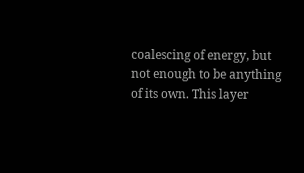coalescing of energy, but not enough to be anything of its own. This layer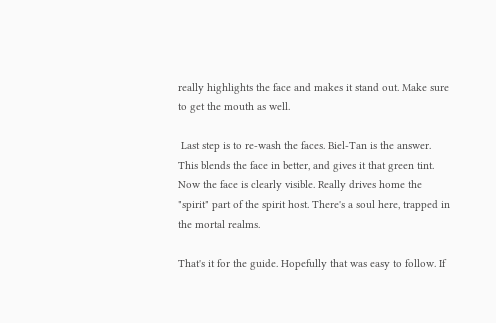really highlights the face and makes it stand out. Make sure to get the mouth as well.

 Last step is to re-wash the faces. Biel-Tan is the answer. This blends the face in better, and gives it that green tint. Now the face is clearly visible. Really drives home the "spirit" part of the spirit host. There's a soul here, trapped in the mortal realms.

That's it for the guide. Hopefully that was easy to follow. If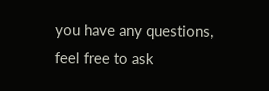you have any questions, feel free to ask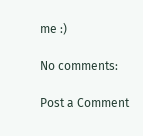me :)

No comments:

Post a Comment